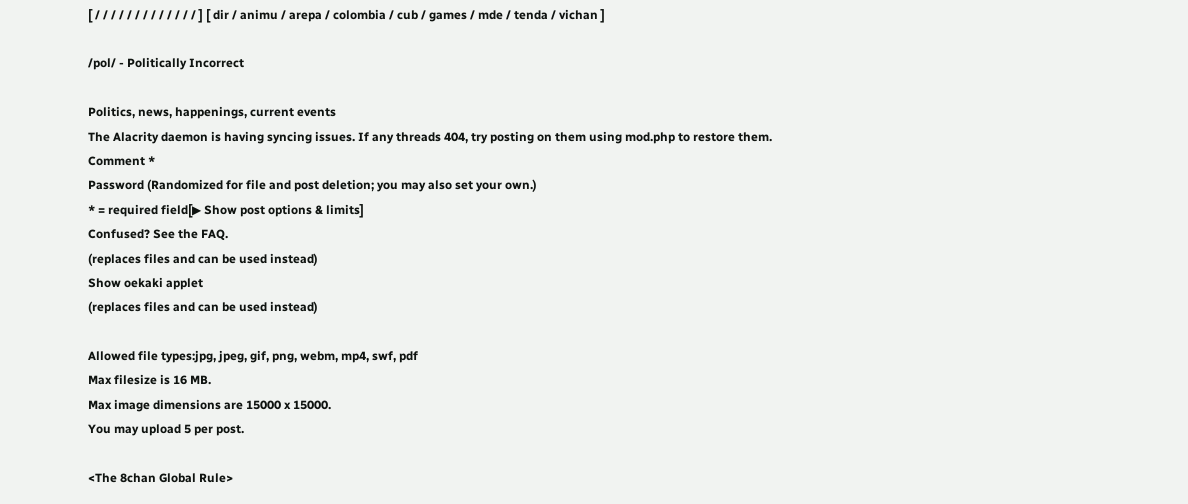[ / / / / / / / / / / / / / ] [ dir / animu / arepa / colombia / cub / games / mde / tenda / vichan ]

/pol/ - Politically Incorrect

Politics, news, happenings, current events
The Alacrity daemon is having syncing issues. If any threads 404, try posting on them using mod.php to restore them.
Comment *
Password (Randomized for file and post deletion; you may also set your own.)
* = required field[▶ Show post options & limits]
Confused? See the FAQ.
(replaces files and can be used instead)
Show oekaki applet
(replaces files and can be used instead)

Allowed file types:jpg, jpeg, gif, png, webm, mp4, swf, pdf
Max filesize is 16 MB.
Max image dimensions are 15000 x 15000.
You may upload 5 per post.

<The 8chan Global Rule>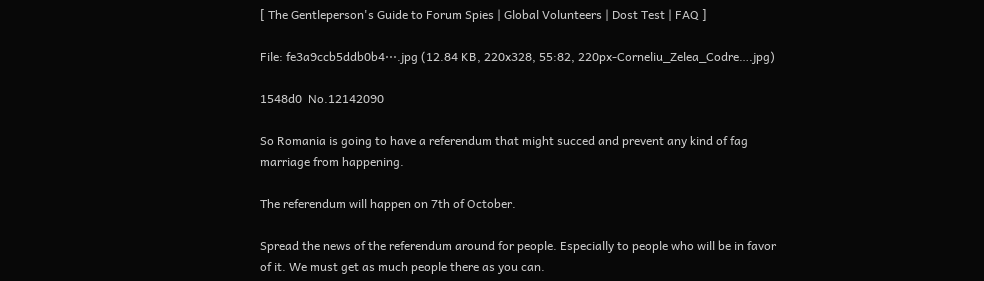[ The Gentleperson's Guide to Forum Spies | Global Volunteers | Dost Test | FAQ ]

File: fe3a9ccb5ddb0b4⋯.jpg (12.84 KB, 220x328, 55:82, 220px-Corneliu_Zelea_Codre….jpg)

1548d0  No.12142090

So Romania is going to have a referendum that might succed and prevent any kind of fag marriage from happening.

The referendum will happen on 7th of October.

Spread the news of the referendum around for people. Especially to people who will be in favor of it. We must get as much people there as you can.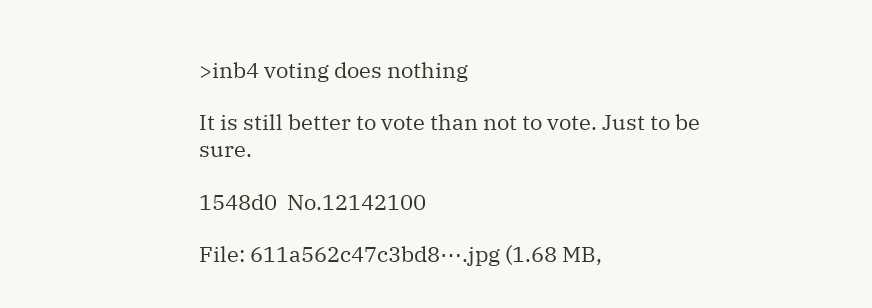>inb4 voting does nothing

It is still better to vote than not to vote. Just to be sure.

1548d0  No.12142100

File: 611a562c47c3bd8⋯.jpg (1.68 MB,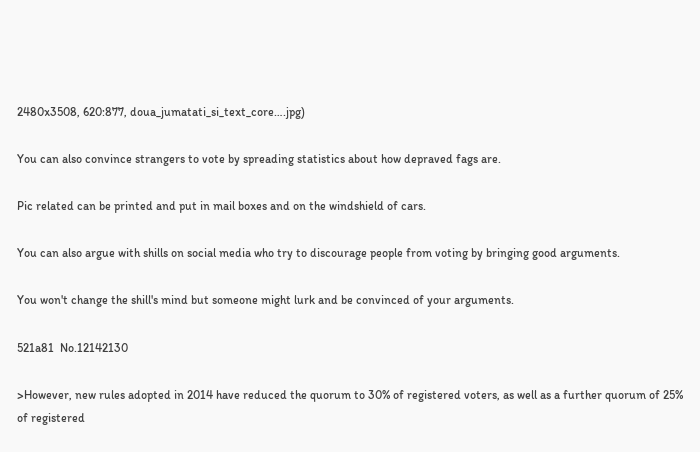2480x3508, 620:877, doua_jumatati_si_text_core….jpg)

You can also convince strangers to vote by spreading statistics about how depraved fags are.

Pic related can be printed and put in mail boxes and on the windshield of cars.

You can also argue with shills on social media who try to discourage people from voting by bringing good arguments.

You won't change the shill's mind but someone might lurk and be convinced of your arguments.

521a81  No.12142130

>However, new rules adopted in 2014 have reduced the quorum to 30% of registered voters, as well as a further quorum of 25% of registered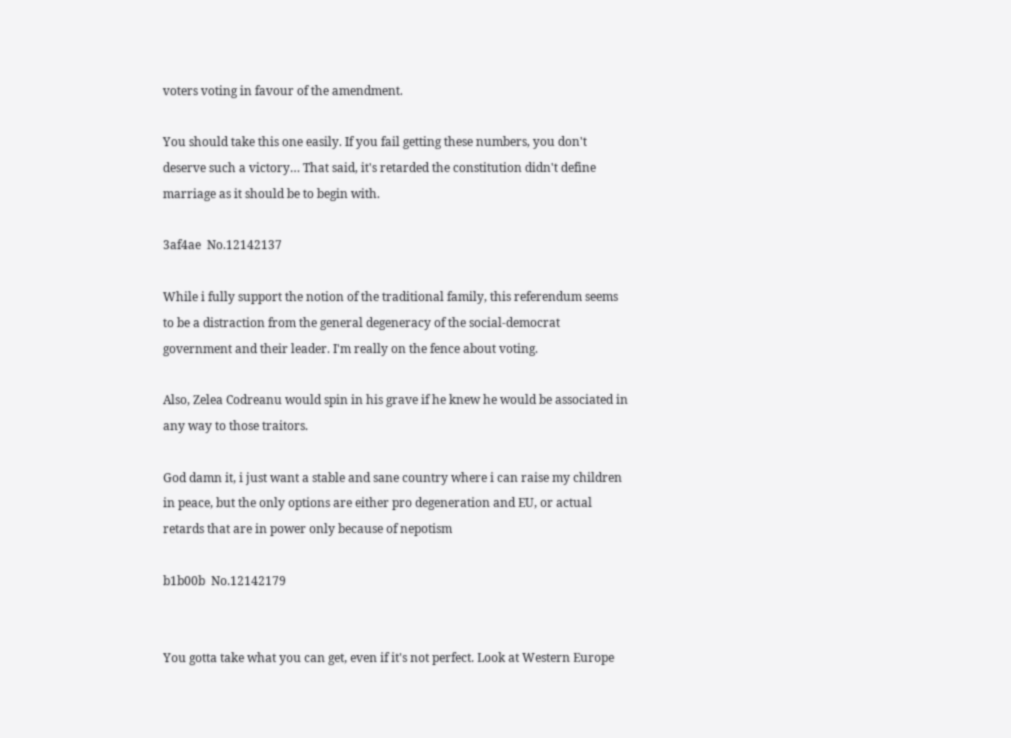voters voting in favour of the amendment.

You should take this one easily. If you fail getting these numbers, you don't deserve such a victory… That said, it's retarded the constitution didn't define marriage as it should be to begin with.

3af4ae  No.12142137

While i fully support the notion of the traditional family, this referendum seems to be a distraction from the general degeneracy of the social-democrat government and their leader. I'm really on the fence about voting.

Also, Zelea Codreanu would spin in his grave if he knew he would be associated in any way to those traitors.

God damn it, i just want a stable and sane country where i can raise my children in peace, but the only options are either pro degeneration and EU, or actual retards that are in power only because of nepotism

b1b00b  No.12142179


You gotta take what you can get, even if it's not perfect. Look at Western Europe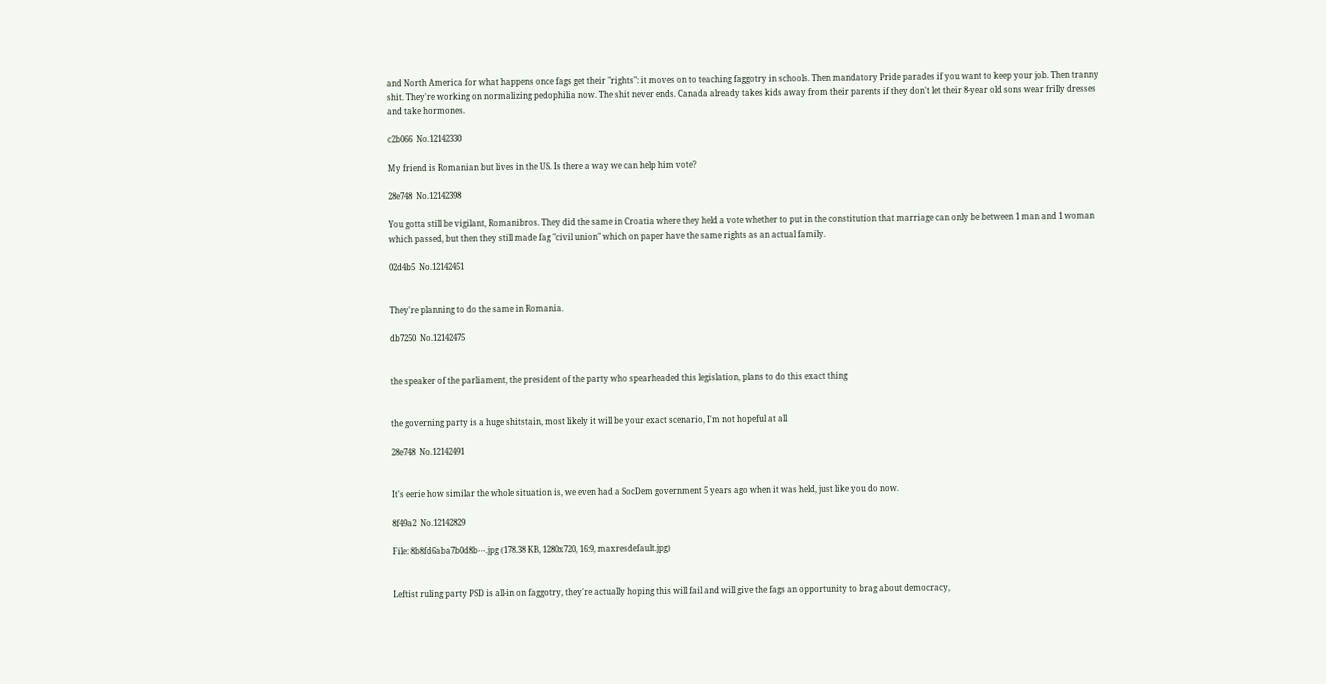and North America for what happens once fags get their "rights": it moves on to teaching faggotry in schools. Then mandatory Pride parades if you want to keep your job. Then tranny shit. They're working on normalizing pedophilia now. The shit never ends. Canada already takes kids away from their parents if they don't let their 8-year old sons wear frilly dresses and take hormones.

c2b066  No.12142330

My friend is Romanian but lives in the US. Is there a way we can help him vote?

28e748  No.12142398

You gotta still be vigilant, Romanibros. They did the same in Croatia where they held a vote whether to put in the constitution that marriage can only be between 1 man and 1 woman which passed, but then they still made fag "civil union" which on paper have the same rights as an actual family.

02d4b5  No.12142451


They're planning to do the same in Romania.

db7250  No.12142475


the speaker of the parliament, the president of the party who spearheaded this legislation, plans to do this exact thing


the governing party is a huge shitstain, most likely it will be your exact scenario, I'm not hopeful at all

28e748  No.12142491


It's eerie how similar the whole situation is, we even had a SocDem government 5 years ago when it was held, just like you do now.

8f49a2  No.12142829

File: 8b8fd6aba7b0d8b⋯.jpg (178.38 KB, 1280x720, 16:9, maxresdefault.jpg)


Leftist ruling party PSD is all-in on faggotry, they're actually hoping this will fail and will give the fags an opportunity to brag about democracy,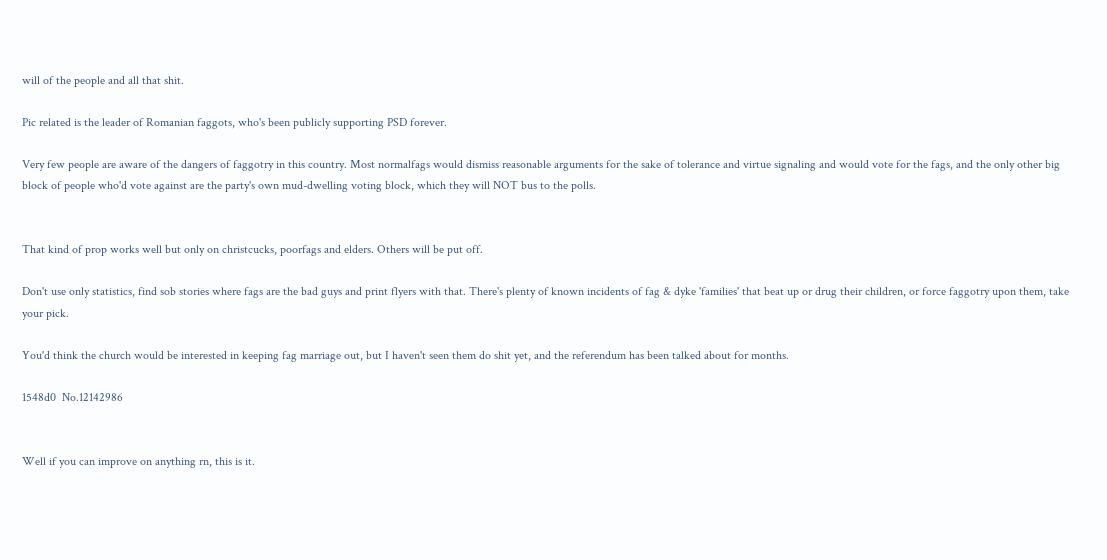will of the people and all that shit.

Pic related is the leader of Romanian faggots, who's been publicly supporting PSD forever.

Very few people are aware of the dangers of faggotry in this country. Most normalfags would dismiss reasonable arguments for the sake of tolerance and virtue signaling and would vote for the fags, and the only other big block of people who'd vote against are the party's own mud-dwelling voting block, which they will NOT bus to the polls.


That kind of prop works well but only on christcucks, poorfags and elders. Others will be put off.

Don't use only statistics, find sob stories where fags are the bad guys and print flyers with that. There's plenty of known incidents of fag & dyke 'families' that beat up or drug their children, or force faggotry upon them, take your pick.

You'd think the church would be interested in keeping fag marriage out, but I haven't seen them do shit yet, and the referendum has been talked about for months.

1548d0  No.12142986


Well if you can improve on anything rn, this is it.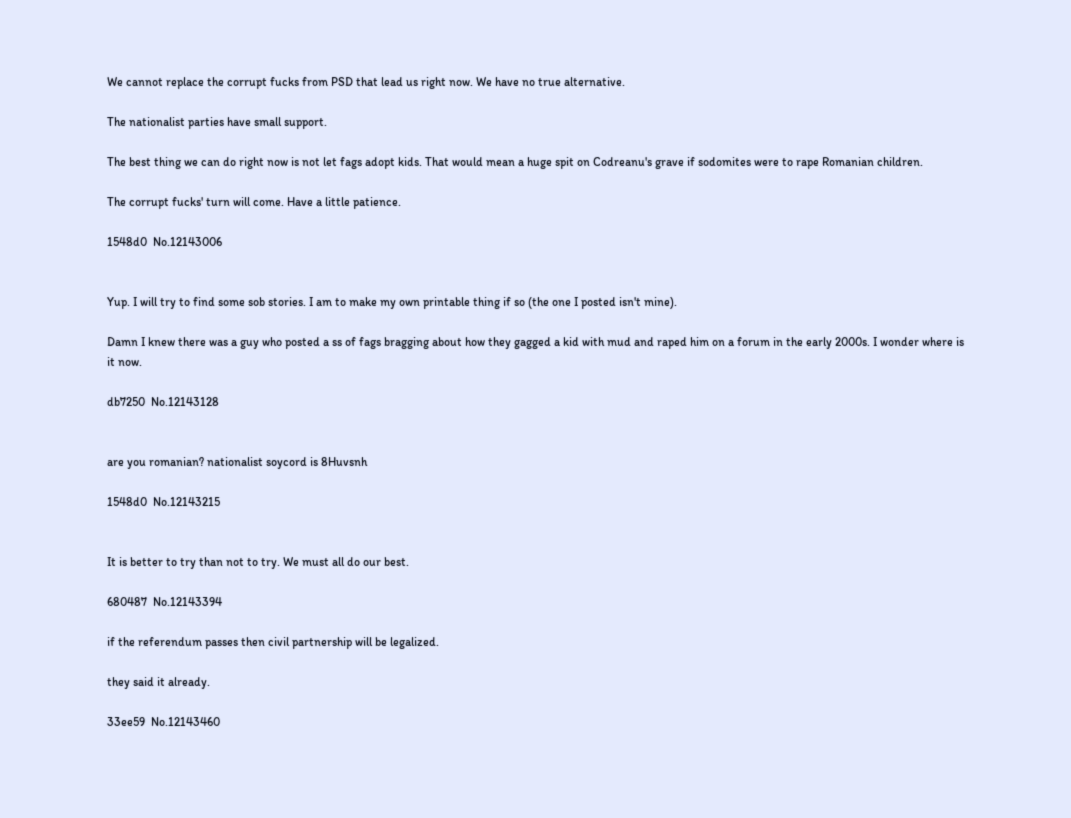We cannot replace the corrupt fucks from PSD that lead us right now. We have no true alternative.

The nationalist parties have small support.

The best thing we can do right now is not let fags adopt kids. That would mean a huge spit on Codreanu's grave if sodomites were to rape Romanian children.

The corrupt fucks' turn will come. Have a little patience.

1548d0  No.12143006


Yup. I will try to find some sob stories. I am to make my own printable thing if so (the one I posted isn't mine).

Damn I knew there was a guy who posted a ss of fags bragging about how they gagged a kid with mud and raped him on a forum in the early 2000s. I wonder where is it now.

db7250  No.12143128


are you romanian? nationalist soycord is 8Huvsnh

1548d0  No.12143215


It is better to try than not to try. We must all do our best.

680487  No.12143394

if the referendum passes then civil partnership will be legalized.

they said it already.

33ee59  No.12143460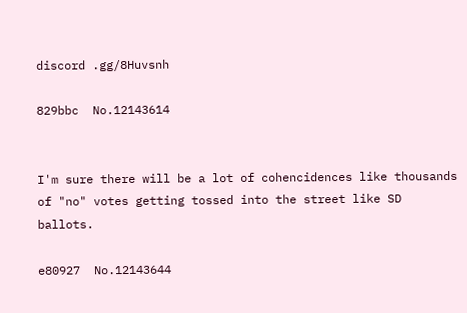discord .gg/8Huvsnh

829bbc  No.12143614


I'm sure there will be a lot of cohencidences like thousands of "no" votes getting tossed into the street like SD ballots.

e80927  No.12143644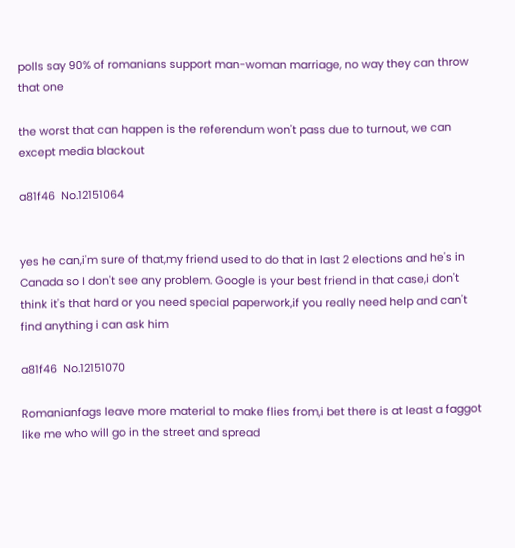polls say 90% of romanians support man-woman marriage, no way they can throw that one

the worst that can happen is the referendum won't pass due to turnout, we can except media blackout

a81f46  No.12151064


yes he can,i'm sure of that,my friend used to do that in last 2 elections and he's in Canada so I don't see any problem. Google is your best friend in that case,i don't think it's that hard or you need special paperwork,if you really need help and can't find anything i can ask him

a81f46  No.12151070

Romanianfags leave more material to make flies from,i bet there is at least a faggot like me who will go in the street and spread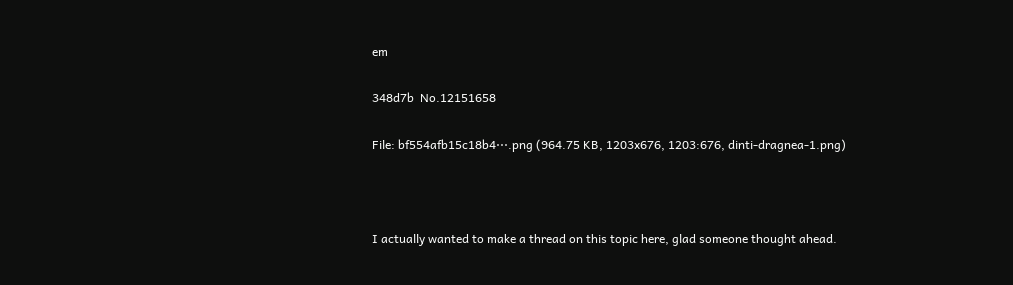em

348d7b  No.12151658

File: bf554afb15c18b4⋯.png (964.75 KB, 1203x676, 1203:676, dinti-dragnea-1.png)



I actually wanted to make a thread on this topic here, glad someone thought ahead.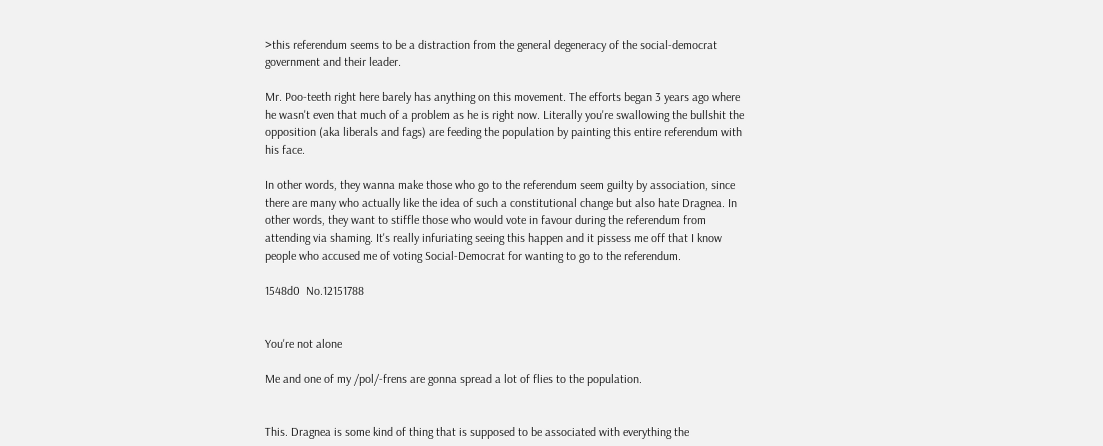>this referendum seems to be a distraction from the general degeneracy of the social-democrat government and their leader.

Mr. Poo-teeth right here barely has anything on this movement. The efforts began 3 years ago where he wasn't even that much of a problem as he is right now. Literally you're swallowing the bullshit the opposition (aka liberals and fags) are feeding the population by painting this entire referendum with his face.

In other words, they wanna make those who go to the referendum seem guilty by association, since there are many who actually like the idea of such a constitutional change but also hate Dragnea. In other words, they want to stiffle those who would vote in favour during the referendum from attending via shaming. It's really infuriating seeing this happen and it pissess me off that I know people who accused me of voting Social-Democrat for wanting to go to the referendum.

1548d0  No.12151788


You're not alone

Me and one of my /pol/-frens are gonna spread a lot of flies to the population.


This. Dragnea is some kind of thing that is supposed to be associated with everything the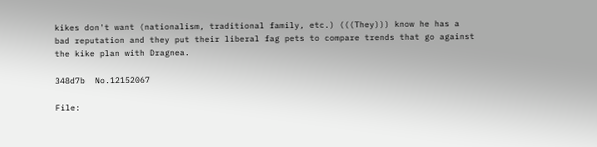kikes don't want (nationalism, traditional family, etc.) (((They))) know he has a bad reputation and they put their liberal fag pets to compare trends that go against the kike plan with Dragnea.

348d7b  No.12152067

File: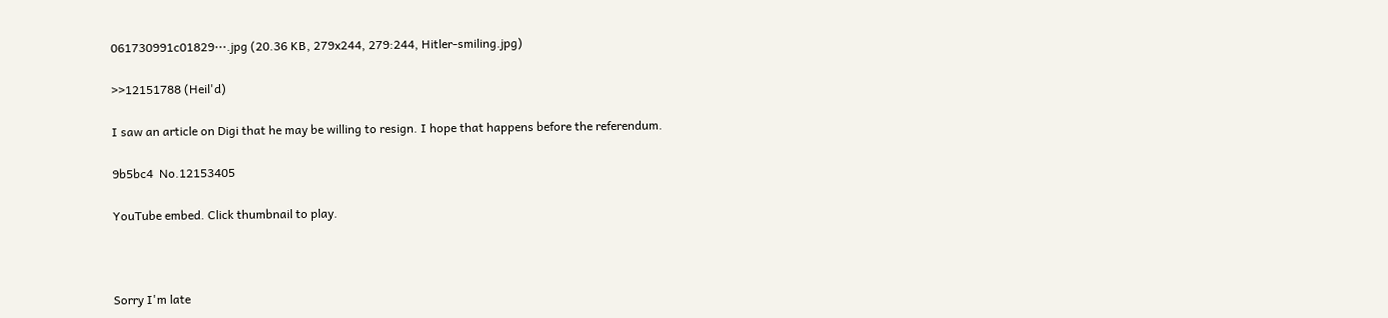061730991c01829⋯.jpg (20.36 KB, 279x244, 279:244, Hitler-smiling.jpg)

>>12151788 (Heil'd)

I saw an article on Digi that he may be willing to resign. I hope that happens before the referendum.

9b5bc4  No.12153405

YouTube embed. Click thumbnail to play.



Sorry I'm late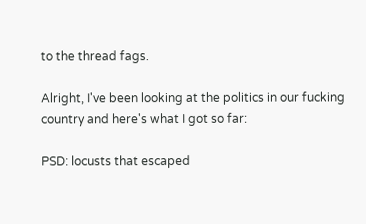to the thread fags.

Alright, I've been looking at the politics in our fucking country and here's what I got so far:

PSD: locusts that escaped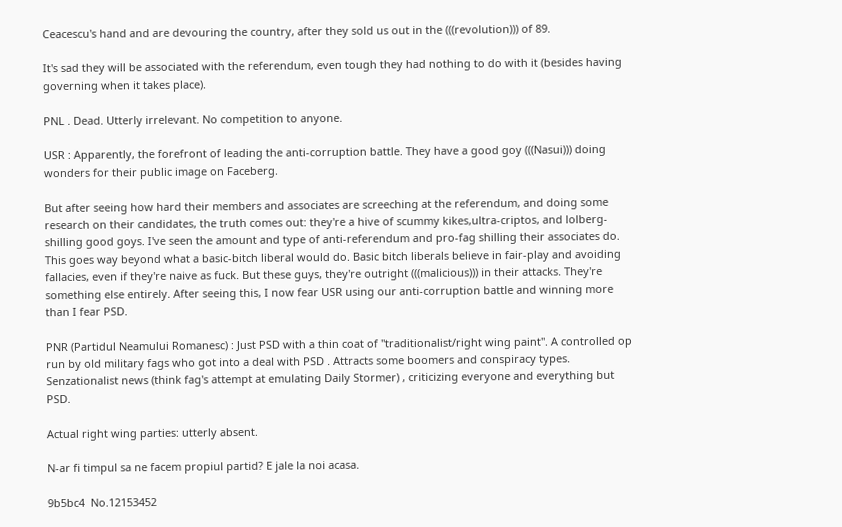Ceacescu's hand and are devouring the country, after they sold us out in the (((revolution))) of 89.

It's sad they will be associated with the referendum, even tough they had nothing to do with it (besides having governing when it takes place).

PNL . Dead. Utterly irrelevant. No competition to anyone.

USR : Apparently, the forefront of leading the anti-corruption battle. They have a good goy (((Nasui))) doing wonders for their public image on Faceberg.

But after seeing how hard their members and associates are screeching at the referendum, and doing some research on their candidates, the truth comes out: they're a hive of scummy kikes,ultra-criptos, and lolberg-shilling good goys. I've seen the amount and type of anti-referendum and pro-fag shilling their associates do. This goes way beyond what a basic-bitch liberal would do. Basic bitch liberals believe in fair-play and avoiding fallacies, even if they're naive as fuck. But these guys, they're outright (((malicious))) in their attacks. They're something else entirely. After seeing this, I now fear USR using our anti-corruption battle and winning more than I fear PSD.

PNR (Partidul Neamului Romanesc) : Just PSD with a thin coat of "traditionalist/right wing paint". A controlled op run by old military fags who got into a deal with PSD . Attracts some boomers and conspiracy types. Senzationalist news (think fag's attempt at emulating Daily Stormer) , criticizing everyone and everything but PSD.

Actual right wing parties: utterly absent.

N-ar fi timpul sa ne facem propiul partid? E jale la noi acasa.

9b5bc4  No.12153452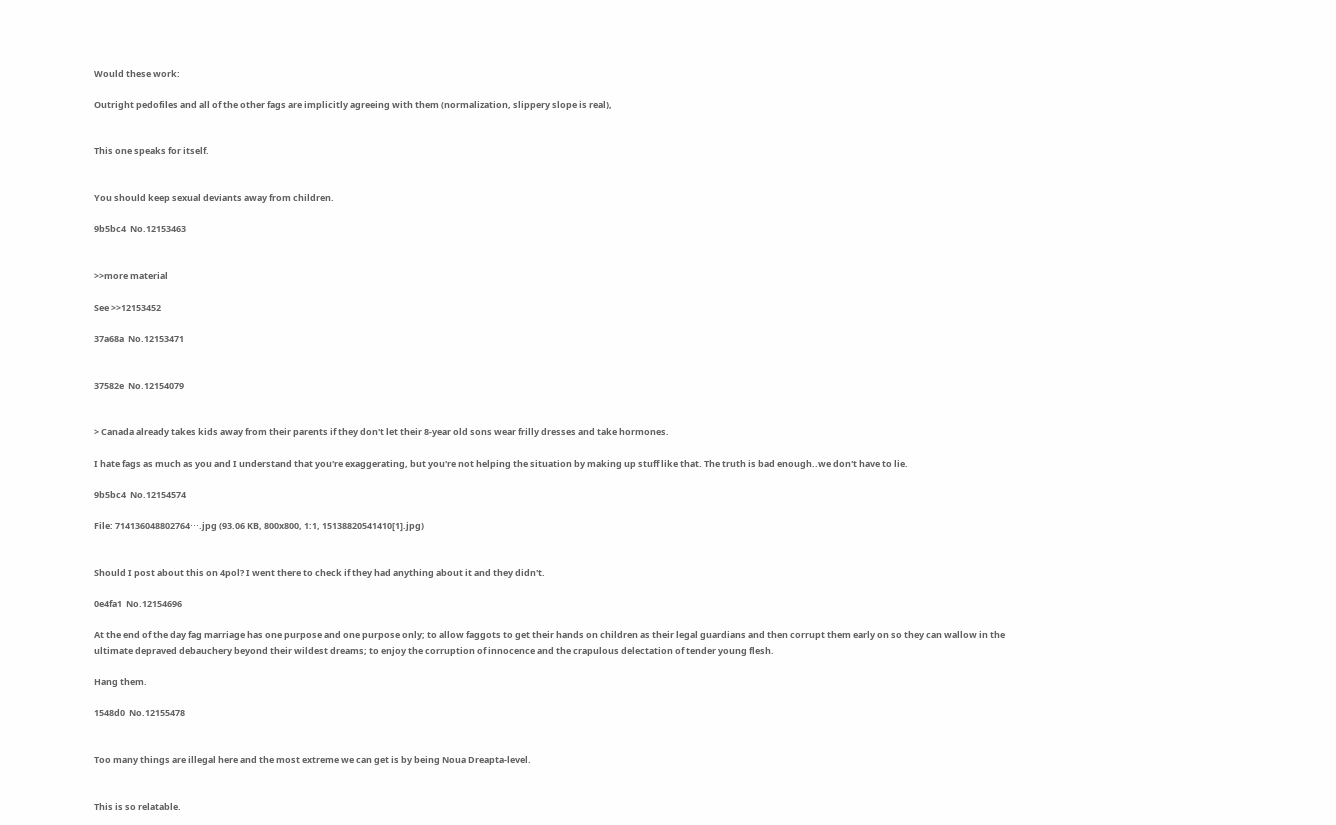Would these work:

Outright pedofiles and all of the other fags are implicitly agreeing with them (normalization, slippery slope is real),


This one speaks for itself.


You should keep sexual deviants away from children.

9b5bc4  No.12153463


>>more material

See >>12153452

37a68a  No.12153471


37582e  No.12154079


> Canada already takes kids away from their parents if they don't let their 8-year old sons wear frilly dresses and take hormones.

I hate fags as much as you and I understand that you're exaggerating, but you're not helping the situation by making up stuff like that. The truth is bad enough..we don't have to lie.

9b5bc4  No.12154574

File: 714136048802764⋯.jpg (93.06 KB, 800x800, 1:1, 15138820541410[1].jpg)


Should I post about this on 4pol? I went there to check if they had anything about it and they didn't.

0e4fa1  No.12154696

At the end of the day fag marriage has one purpose and one purpose only; to allow faggots to get their hands on children as their legal guardians and then corrupt them early on so they can wallow in the ultimate depraved debauchery beyond their wildest dreams; to enjoy the corruption of innocence and the crapulous delectation of tender young flesh.

Hang them.

1548d0  No.12155478


Too many things are illegal here and the most extreme we can get is by being Noua Dreapta-level.


This is so relatable.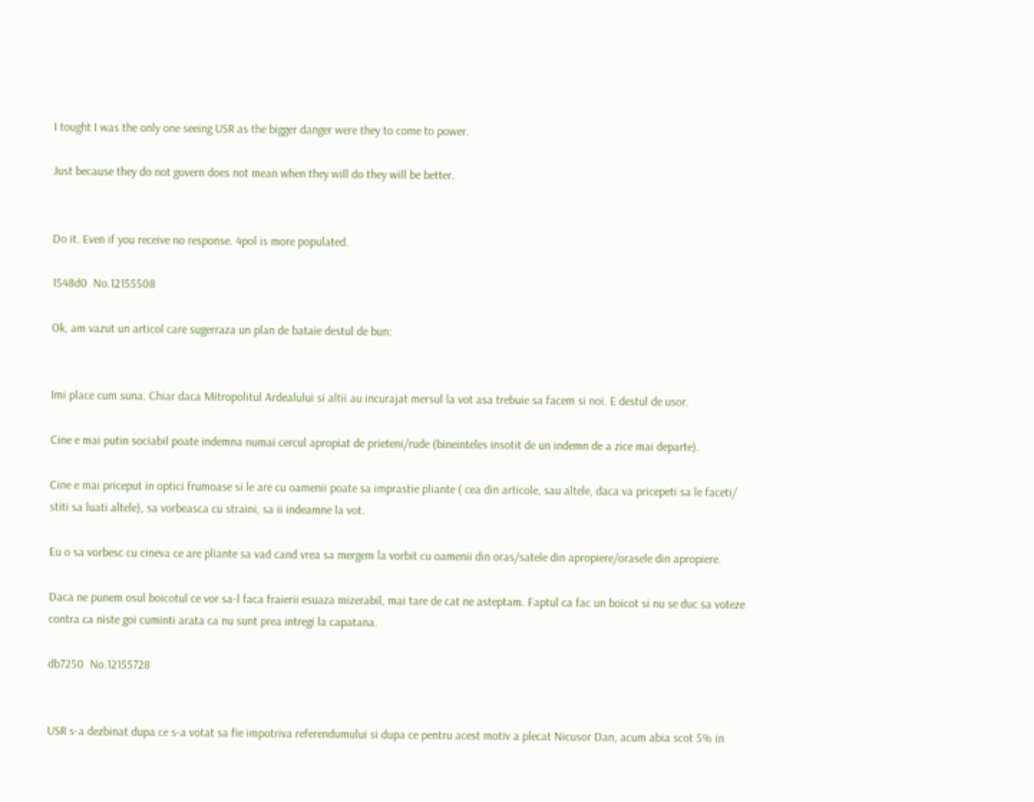I tought I was the only one seeing USR as the bigger danger were they to come to power.

Just because they do not govern does not mean when they will do they will be better.


Do it. Even if you receive no response. 4pol is more populated.

1548d0  No.12155508

Ok, am vazut un articol care sugerraza un plan de bataie destul de bun:


Imi place cum suna. Chiar daca Mitropolitul Ardealului si altii au incurajat mersul la vot asa trebuie sa facem si noi. E destul de usor.

Cine e mai putin sociabil poate indemna numai cercul apropiat de prieteni/rude (bineinteles insotit de un indemn de a zice mai departe).

Cine e mai priceput in optici frumoase si le are cu oamenii poate sa imprastie pliante ( cea din articole, sau altele, daca va pricepeti sa le faceti/ stiti sa luati altele), sa vorbeasca cu straini, sa ii indeamne la vot.

Eu o sa vorbesc cu cineva ce are pliante sa vad cand vrea sa mergem la vorbit cu oamenii din oras/satele din apropiere/orasele din apropiere.

Daca ne punem osul boicotul ce vor sa-l faca fraierii esuaza mizerabil, mai tare de cat ne asteptam. Faptul ca fac un boicot si nu se duc sa voteze contra ca niste goi cuminti arata ca nu sunt prea intregi la capatana.

db7250  No.12155728


USR s-a dezbinat dupa ce s-a votat sa fie impotriva referendumului si dupa ce pentru acest motiv a plecat Nicusor Dan, acum abia scot 5% in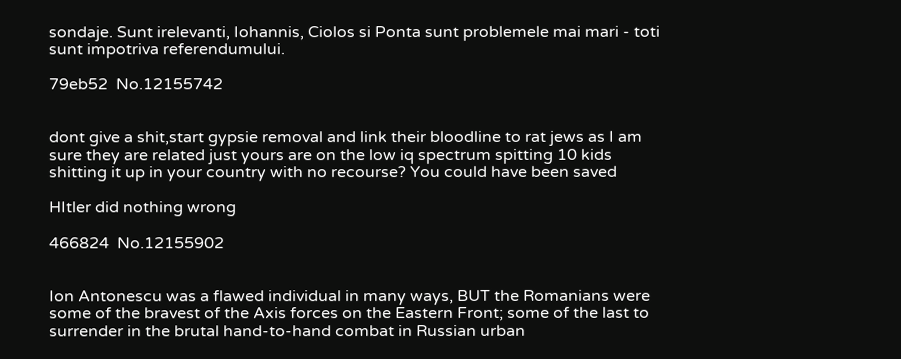sondaje. Sunt irelevanti, Iohannis, Ciolos si Ponta sunt problemele mai mari - toti sunt impotriva referendumului.

79eb52  No.12155742


dont give a shit,start gypsie removal and link their bloodline to rat jews as I am sure they are related just yours are on the low iq spectrum spitting 10 kids shitting it up in your country with no recourse? You could have been saved

HItler did nothing wrong

466824  No.12155902


Ion Antonescu was a flawed individual in many ways, BUT the Romanians were some of the bravest of the Axis forces on the Eastern Front; some of the last to surrender in the brutal hand-to-hand combat in Russian urban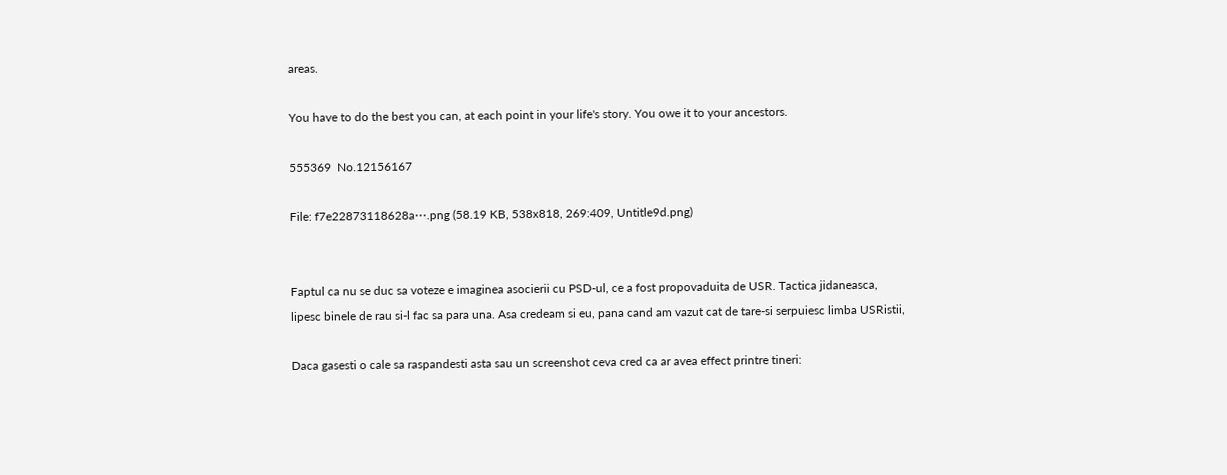areas.

You have to do the best you can, at each point in your life's story. You owe it to your ancestors.

555369  No.12156167

File: f7e22873118628a⋯.png (58.19 KB, 538x818, 269:409, Untitle9d.png)


Faptul ca nu se duc sa voteze e imaginea asocierii cu PSD-ul, ce a fost propovaduita de USR. Tactica jidaneasca, lipesc binele de rau si-l fac sa para una. Asa credeam si eu, pana cand am vazut cat de tare-si serpuiesc limba USRistii,

Daca gasesti o cale sa raspandesti asta sau un screenshot ceva cred ca ar avea effect printre tineri: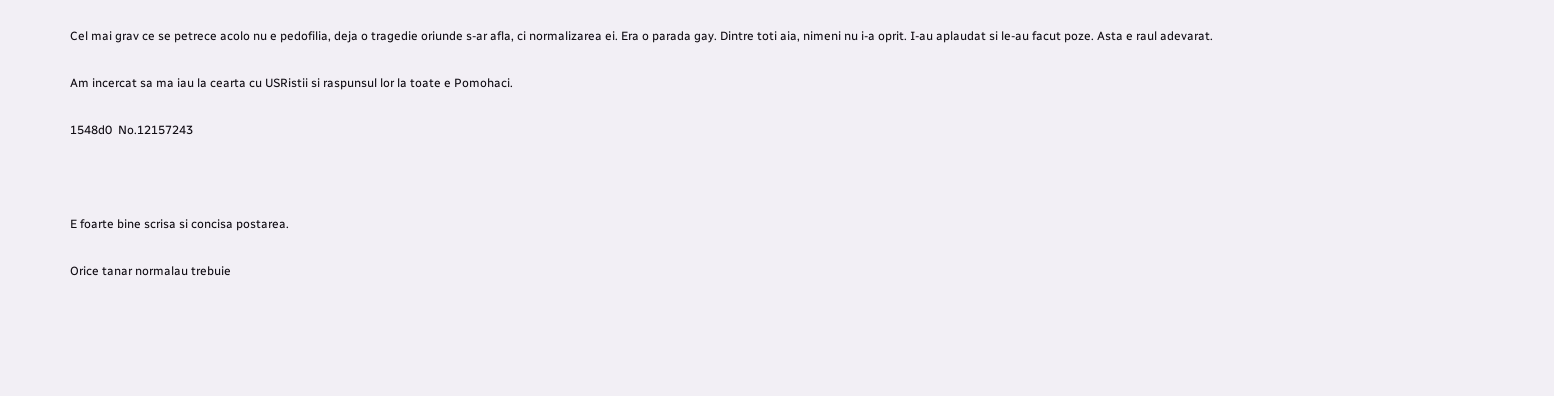Cel mai grav ce se petrece acolo nu e pedofilia, deja o tragedie oriunde s-ar afla, ci normalizarea ei. Era o parada gay. Dintre toti aia, nimeni nu i-a oprit. I-au aplaudat si le-au facut poze. Asta e raul adevarat.

Am incercat sa ma iau la cearta cu USRistii si raspunsul lor la toate e Pomohaci.

1548d0  No.12157243



E foarte bine scrisa si concisa postarea.

Orice tanar normalau trebuie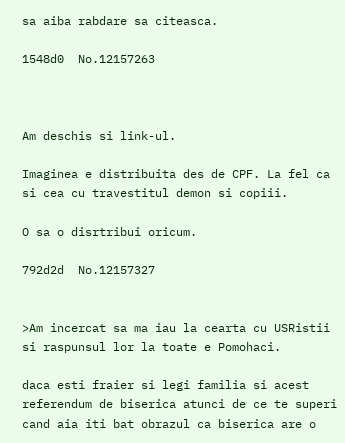sa aiba rabdare sa citeasca.

1548d0  No.12157263



Am deschis si link-ul.

Imaginea e distribuita des de CPF. La fel ca si cea cu travestitul demon si copiii.

O sa o disrtribui oricum.

792d2d  No.12157327


>Am incercat sa ma iau la cearta cu USRistii si raspunsul lor la toate e Pomohaci.

daca esti fraier si legi familia si acest referendum de biserica atunci de ce te superi cand aia iti bat obrazul ca biserica are o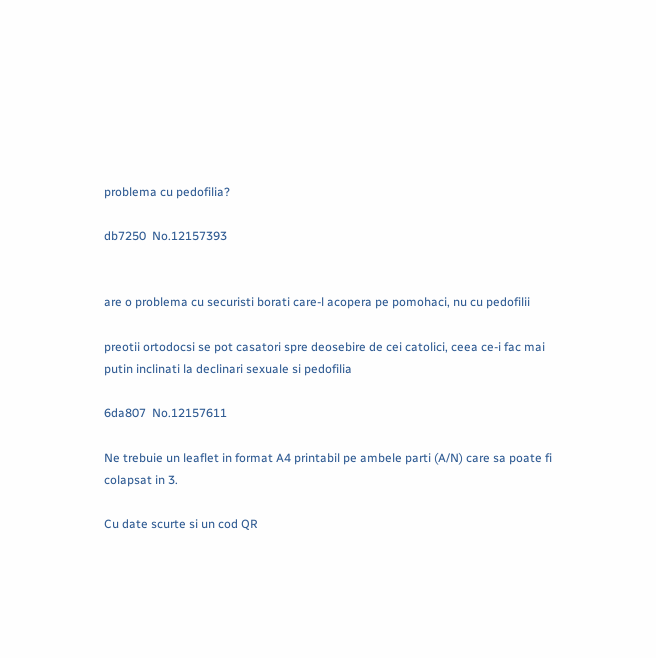problema cu pedofilia?

db7250  No.12157393


are o problema cu securisti borati care-l acopera pe pomohaci, nu cu pedofilii

preotii ortodocsi se pot casatori spre deosebire de cei catolici, ceea ce-i fac mai putin inclinati la declinari sexuale si pedofilia

6da807  No.12157611

Ne trebuie un leaflet in format A4 printabil pe ambele parti (A/N) care sa poate fi colapsat in 3.

Cu date scurte si un cod QR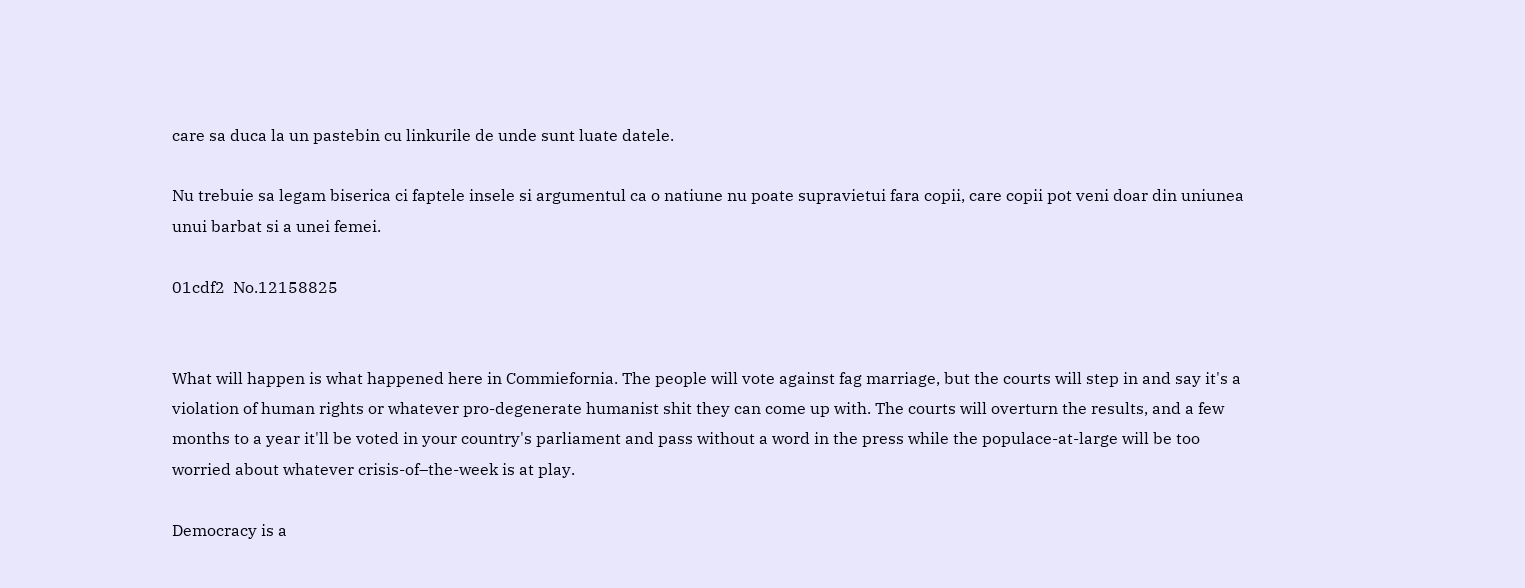care sa duca la un pastebin cu linkurile de unde sunt luate datele.

Nu trebuie sa legam biserica ci faptele insele si argumentul ca o natiune nu poate supravietui fara copii, care copii pot veni doar din uniunea unui barbat si a unei femei.

01cdf2  No.12158825


What will happen is what happened here in Commiefornia. The people will vote against fag marriage, but the courts will step in and say it's a violation of human rights or whatever pro-degenerate humanist shit they can come up with. The courts will overturn the results, and a few months to a year it'll be voted in your country's parliament and pass without a word in the press while the populace-at-large will be too worried about whatever crisis-of–the-week is at play.

Democracy is a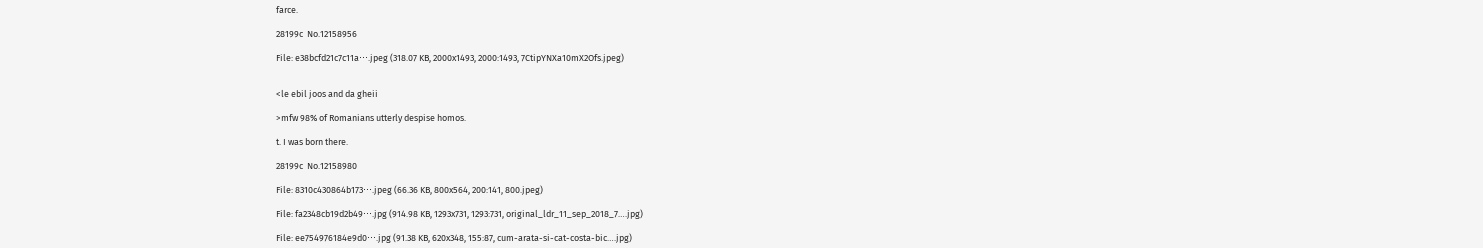farce.

28199c  No.12158956

File: e38bcfd21c7c11a⋯.jpeg (318.07 KB, 2000x1493, 2000:1493, 7CtipYNXa10mX2Ofs.jpeg)


<le ebil joos and da gheii

>mfw 98% of Romanians utterly despise homos.

t. I was born there.

28199c  No.12158980

File: 8310c430864b173⋯.jpeg (66.36 KB, 800x564, 200:141, 800.jpeg)

File: fa2348cb19d2b49⋯.jpg (914.98 KB, 1293x731, 1293:731, original_ldr_11_sep_2018_7….jpg)

File: ee754976184e9d0⋯.jpg (91.38 KB, 620x348, 155:87, cum-arata-si-cat-costa-bic….jpg)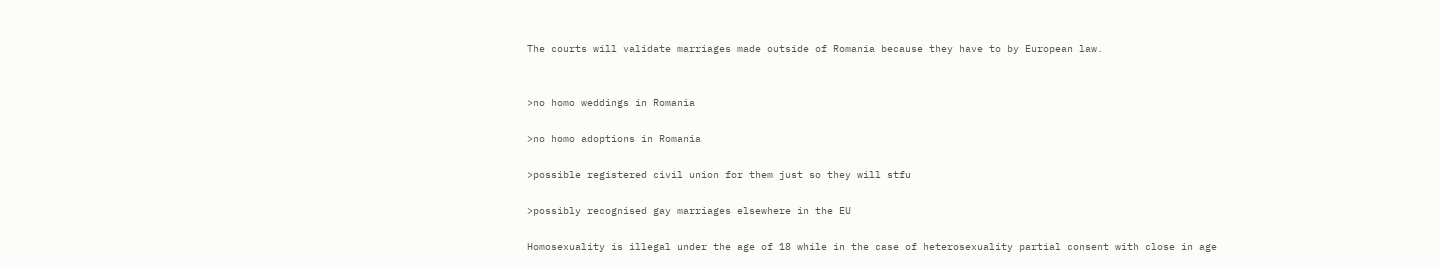The courts will validate marriages made outside of Romania because they have to by European law.


>no homo weddings in Romania

>no homo adoptions in Romania

>possible registered civil union for them just so they will stfu

>possibly recognised gay marriages elsewhere in the EU

Homosexuality is illegal under the age of 18 while in the case of heterosexuality partial consent with close in age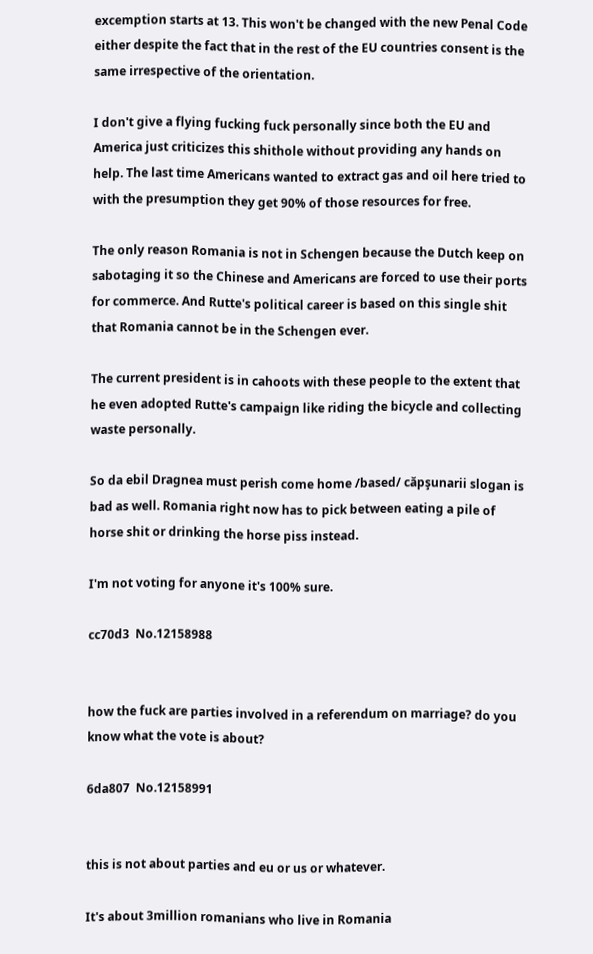excemption starts at 13. This won't be changed with the new Penal Code either despite the fact that in the rest of the EU countries consent is the same irrespective of the orientation.

I don't give a flying fucking fuck personally since both the EU and America just criticizes this shithole without providing any hands on help. The last time Americans wanted to extract gas and oil here tried to with the presumption they get 90% of those resources for free.

The only reason Romania is not in Schengen because the Dutch keep on sabotaging it so the Chinese and Americans are forced to use their ports for commerce. And Rutte's political career is based on this single shit that Romania cannot be in the Schengen ever.

The current president is in cahoots with these people to the extent that he even adopted Rutte's campaign like riding the bicycle and collecting waste personally.

So da ebil Dragnea must perish come home /based/ căpşunarii slogan is bad as well. Romania right now has to pick between eating a pile of horse shit or drinking the horse piss instead.

I'm not voting for anyone it's 100% sure.

cc70d3  No.12158988


how the fuck are parties involved in a referendum on marriage? do you know what the vote is about?

6da807  No.12158991


this is not about parties and eu or us or whatever.

It's about 3million romanians who live in Romania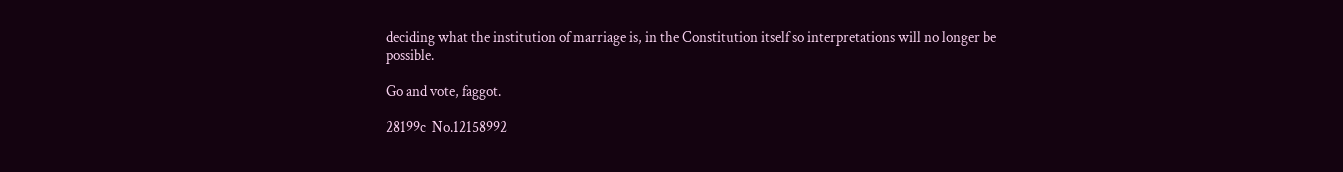deciding what the institution of marriage is, in the Constitution itself so interpretations will no longer be possible.

Go and vote, faggot.

28199c  No.12158992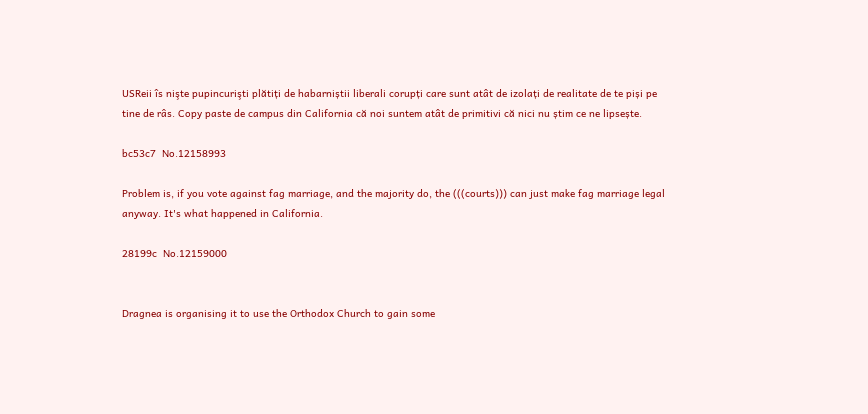USReii îs nişte pupincurişti plătiți de habarniștii liberali corupți care sunt atât de izolați de realitate de te piși pe tine de râs. Copy paste de campus din California că noi suntem atât de primitivi că nici nu știm ce ne lipsește.

bc53c7  No.12158993

Problem is, if you vote against fag marriage, and the majority do, the (((courts))) can just make fag marriage legal anyway. It's what happened in California.

28199c  No.12159000


Dragnea is organising it to use the Orthodox Church to gain some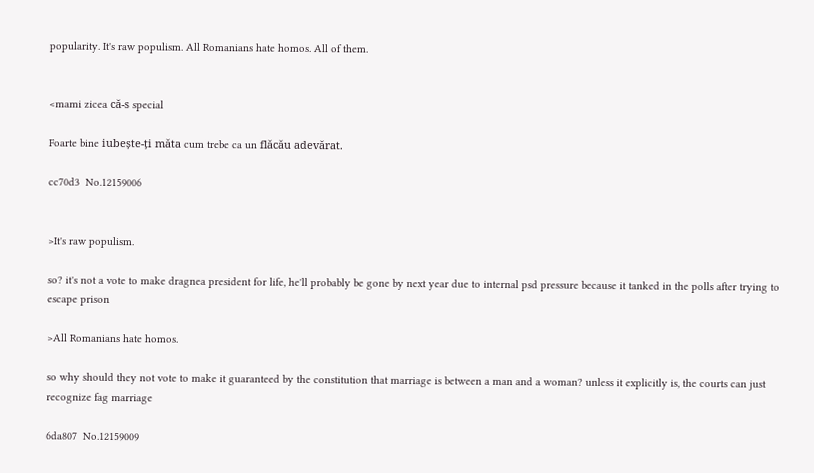popularity. It's raw populism. All Romanians hate homos. All of them.


<mami zicea că-s special

Foarte bine iubește-ți măta cum trebe ca un flăcău adevărat.

cc70d3  No.12159006


>It's raw populism.

so? it's not a vote to make dragnea president for life, he'll probably be gone by next year due to internal psd pressure because it tanked in the polls after trying to escape prison

>All Romanians hate homos.

so why should they not vote to make it guaranteed by the constitution that marriage is between a man and a woman? unless it explicitly is, the courts can just recognize fag marriage

6da807  No.12159009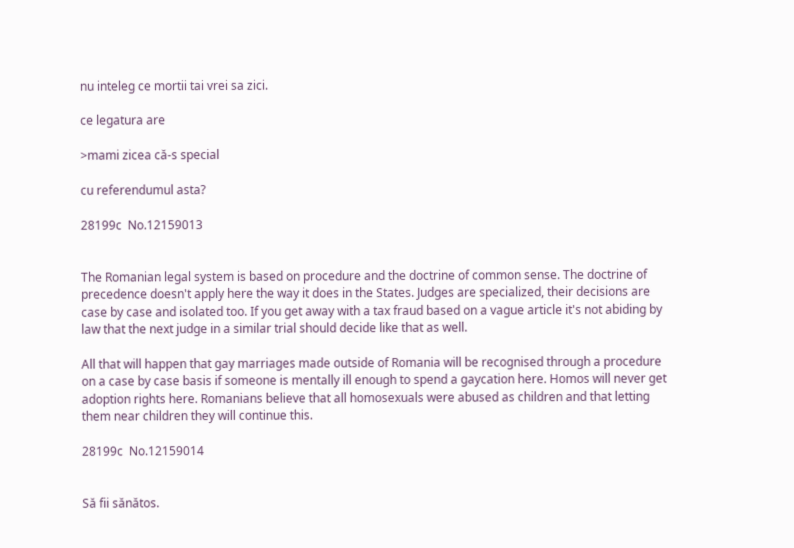nu inteleg ce mortii tai vrei sa zici.

ce legatura are

>mami zicea că-s special

cu referendumul asta?

28199c  No.12159013


The Romanian legal system is based on procedure and the doctrine of common sense. The doctrine of precedence doesn't apply here the way it does in the States. Judges are specialized, their decisions are case by case and isolated too. If you get away with a tax fraud based on a vague article it's not abiding by law that the next judge in a similar trial should decide like that as well.

All that will happen that gay marriages made outside of Romania will be recognised through a procedure on a case by case basis if someone is mentally ill enough to spend a gaycation here. Homos will never get adoption rights here. Romanians believe that all homosexuals were abused as children and that letting them near children they will continue this.

28199c  No.12159014


Să fii sănătos.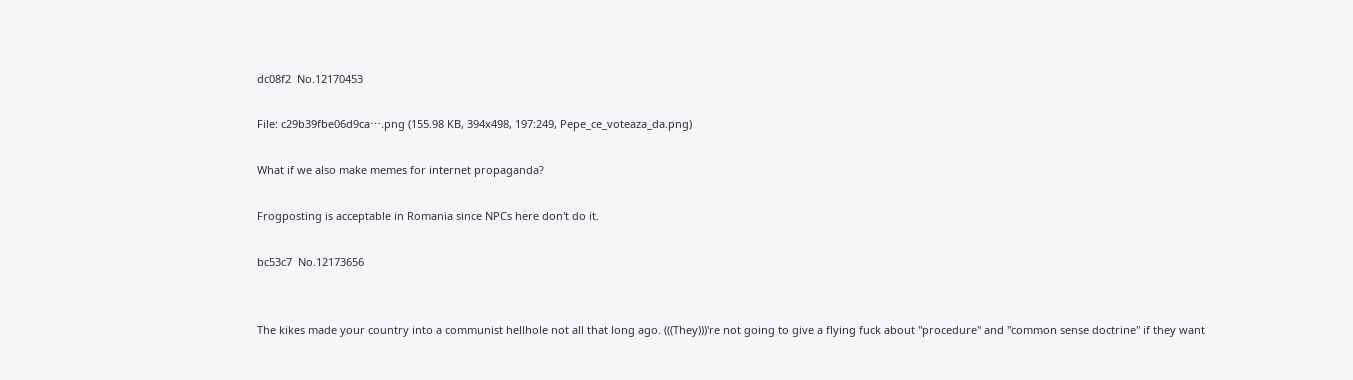dc08f2  No.12170453

File: c29b39fbe06d9ca⋯.png (155.98 KB, 394x498, 197:249, Pepe_ce_voteaza_da.png)

What if we also make memes for internet propaganda?

Frogposting is acceptable in Romania since NPCs here don't do it.

bc53c7  No.12173656


The kikes made your country into a communist hellhole not all that long ago. (((They)))'re not going to give a flying fuck about "procedure" and "common sense doctrine" if they want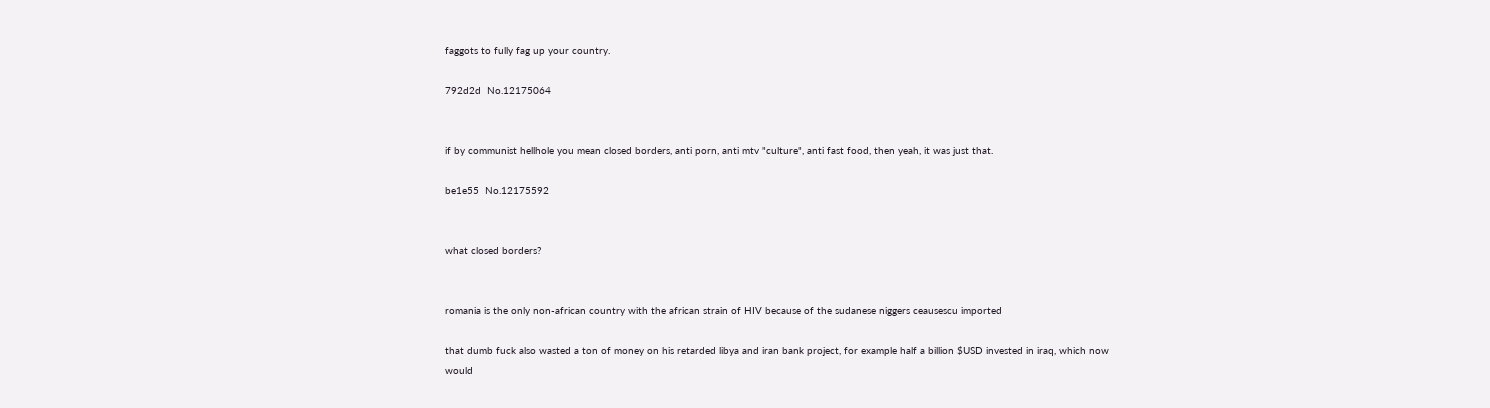faggots to fully fag up your country.

792d2d  No.12175064


if by communist hellhole you mean closed borders, anti porn, anti mtv "culture", anti fast food, then yeah, it was just that.

be1e55  No.12175592


what closed borders?


romania is the only non-african country with the african strain of HIV because of the sudanese niggers ceausescu imported

that dumb fuck also wasted a ton of money on his retarded libya and iran bank project, for example half a billion $USD invested in iraq, which now would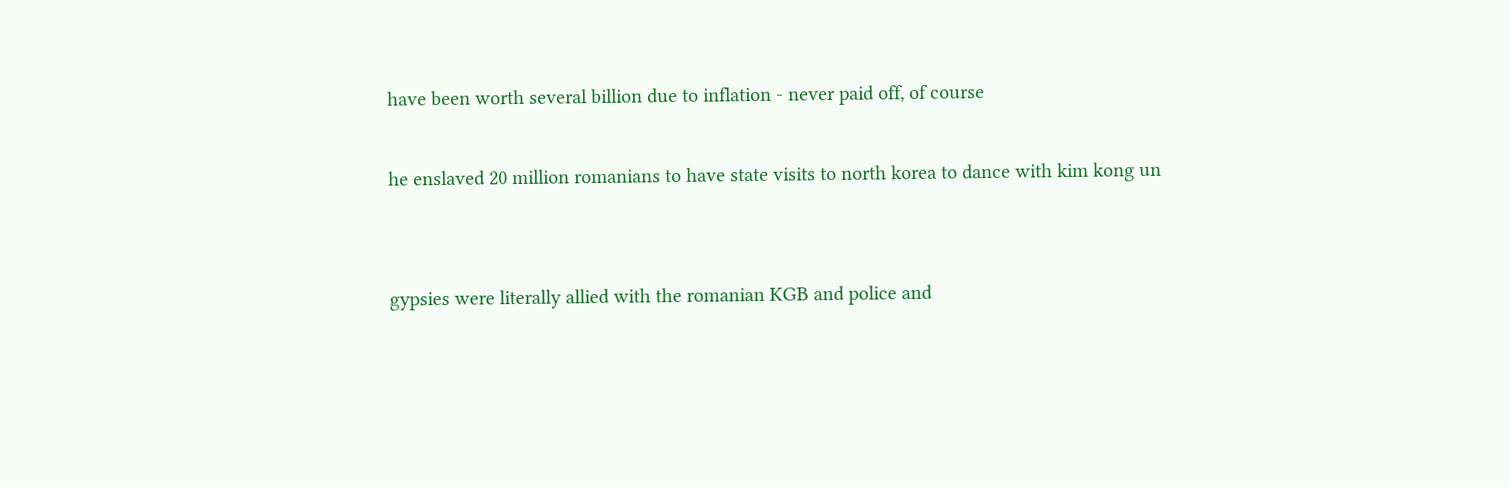have been worth several billion due to inflation - never paid off, of course

he enslaved 20 million romanians to have state visits to north korea to dance with kim kong un


gypsies were literally allied with the romanian KGB and police and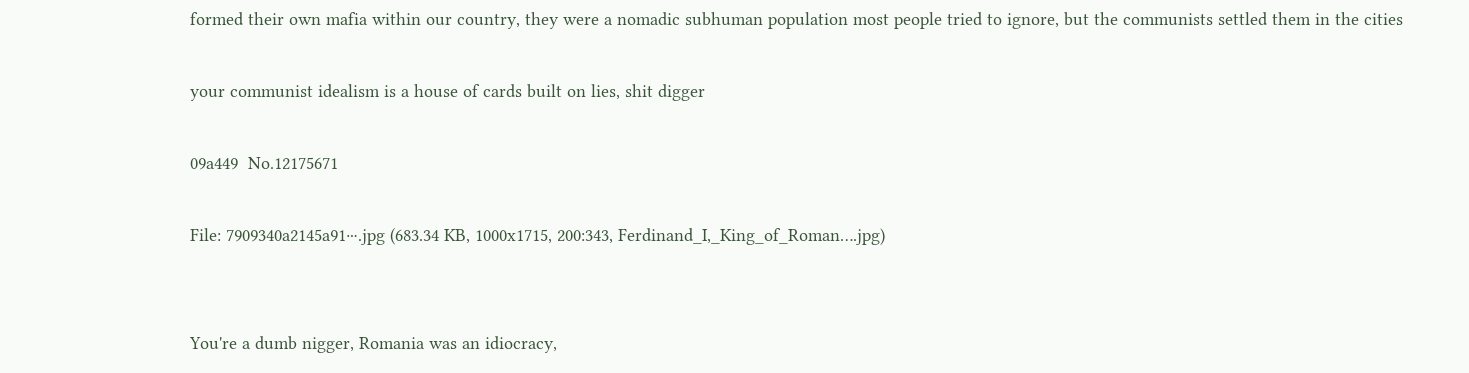formed their own mafia within our country, they were a nomadic subhuman population most people tried to ignore, but the communists settled them in the cities

your communist idealism is a house of cards built on lies, shit digger

09a449  No.12175671

File: 7909340a2145a91⋯.jpg (683.34 KB, 1000x1715, 200:343, Ferdinand_I,_King_of_Roman….jpg)


You're a dumb nigger, Romania was an idiocracy,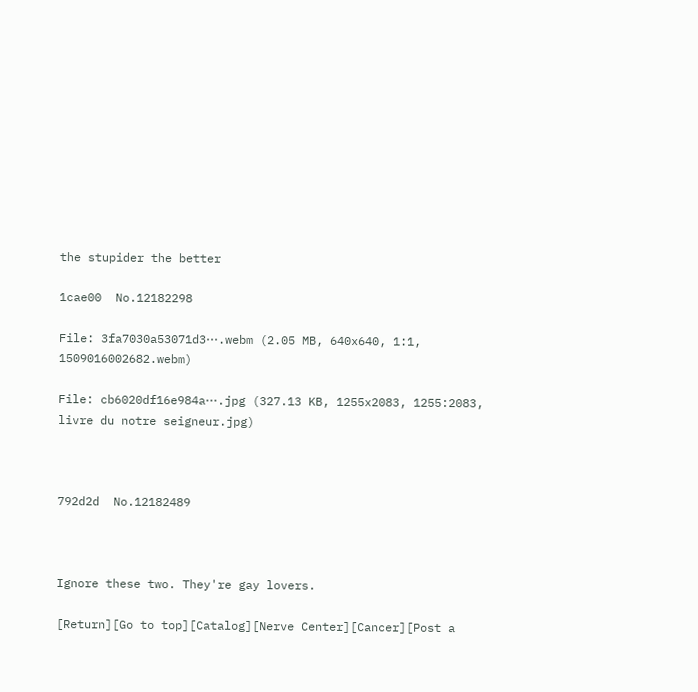the stupider the better

1cae00  No.12182298

File: 3fa7030a53071d3⋯.webm (2.05 MB, 640x640, 1:1, 1509016002682.webm)

File: cb6020df16e984a⋯.jpg (327.13 KB, 1255x2083, 1255:2083, livre du notre seigneur.jpg)



792d2d  No.12182489



Ignore these two. They're gay lovers.

[Return][Go to top][Catalog][Nerve Center][Cancer][Post a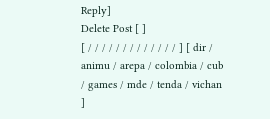Reply]
Delete Post [ ]
[ / / / / / / / / / / / / / ] [ dir / animu / arepa / colombia / cub / games / mde / tenda / vichan ]